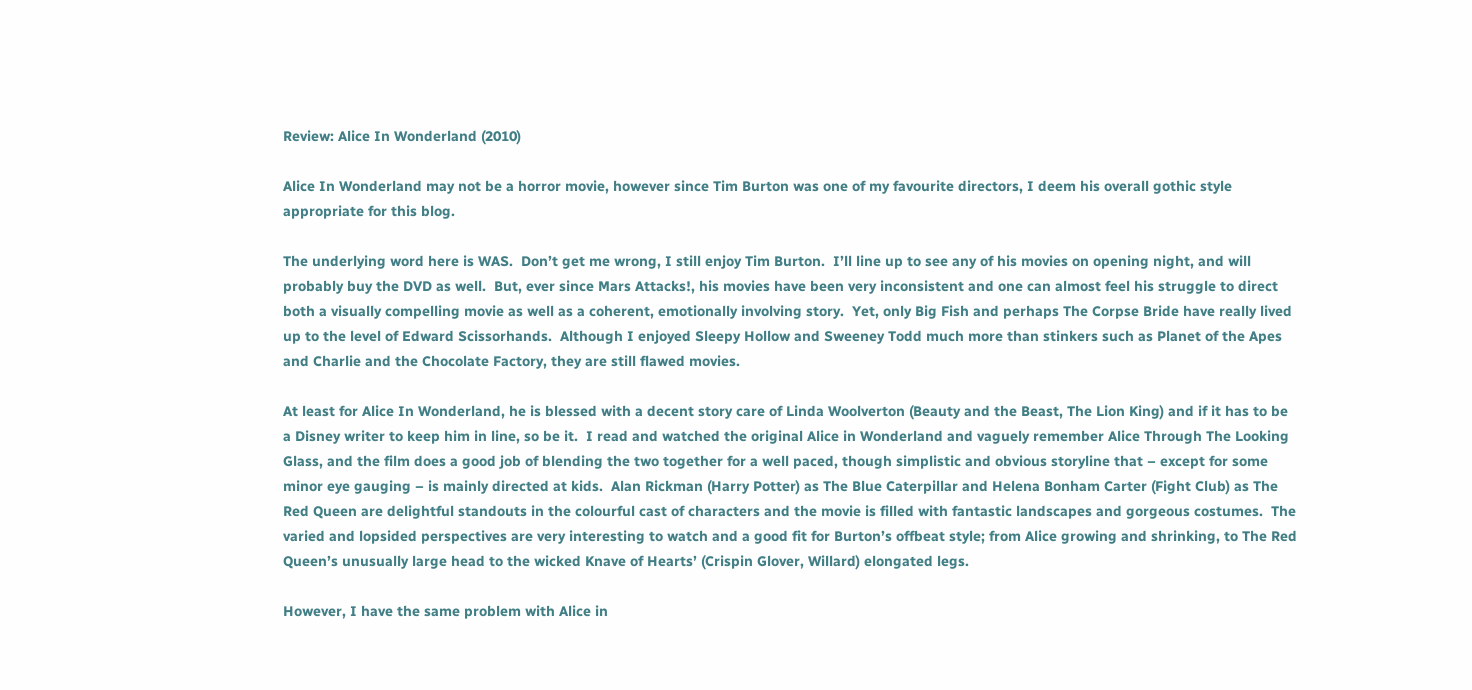Review: Alice In Wonderland (2010)

Alice In Wonderland may not be a horror movie, however since Tim Burton was one of my favourite directors, I deem his overall gothic style appropriate for this blog.

The underlying word here is WAS.  Don’t get me wrong, I still enjoy Tim Burton.  I’ll line up to see any of his movies on opening night, and will probably buy the DVD as well.  But, ever since Mars Attacks!, his movies have been very inconsistent and one can almost feel his struggle to direct both a visually compelling movie as well as a coherent, emotionally involving story.  Yet, only Big Fish and perhaps The Corpse Bride have really lived up to the level of Edward Scissorhands.  Although I enjoyed Sleepy Hollow and Sweeney Todd much more than stinkers such as Planet of the Apes and Charlie and the Chocolate Factory, they are still flawed movies.

At least for Alice In Wonderland, he is blessed with a decent story care of Linda Woolverton (Beauty and the Beast, The Lion King) and if it has to be a Disney writer to keep him in line, so be it.  I read and watched the original Alice in Wonderland and vaguely remember Alice Through The Looking Glass, and the film does a good job of blending the two together for a well paced, though simplistic and obvious storyline that – except for some minor eye gauging – is mainly directed at kids.  Alan Rickman (Harry Potter) as The Blue Caterpillar and Helena Bonham Carter (Fight Club) as The Red Queen are delightful standouts in the colourful cast of characters and the movie is filled with fantastic landscapes and gorgeous costumes.  The varied and lopsided perspectives are very interesting to watch and a good fit for Burton’s offbeat style; from Alice growing and shrinking, to The Red Queen’s unusually large head to the wicked Knave of Hearts’ (Crispin Glover, Willard) elongated legs.

However, I have the same problem with Alice in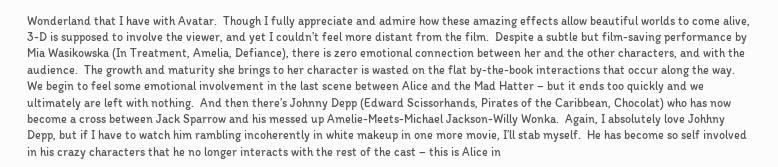Wonderland that I have with Avatar.  Though I fully appreciate and admire how these amazing effects allow beautiful worlds to come alive, 3-D is supposed to involve the viewer, and yet I couldn’t feel more distant from the film.  Despite a subtle but film-saving performance by Mia Wasikowska (In Treatment, Amelia, Defiance), there is zero emotional connection between her and the other characters, and with the audience.  The growth and maturity she brings to her character is wasted on the flat by-the-book interactions that occur along the way.  We begin to feel some emotional involvement in the last scene between Alice and the Mad Hatter – but it ends too quickly and we ultimately are left with nothing.  And then there’s Johnny Depp (Edward Scissorhands, Pirates of the Caribbean, Chocolat) who has now become a cross between Jack Sparrow and his messed up Amelie-Meets-Michael Jackson-Willy Wonka.  Again, I absolutely love Johhny Depp, but if I have to watch him rambling incoherently in white makeup in one more movie, I’ll stab myself.  He has become so self involved in his crazy characters that he no longer interacts with the rest of the cast – this is Alice in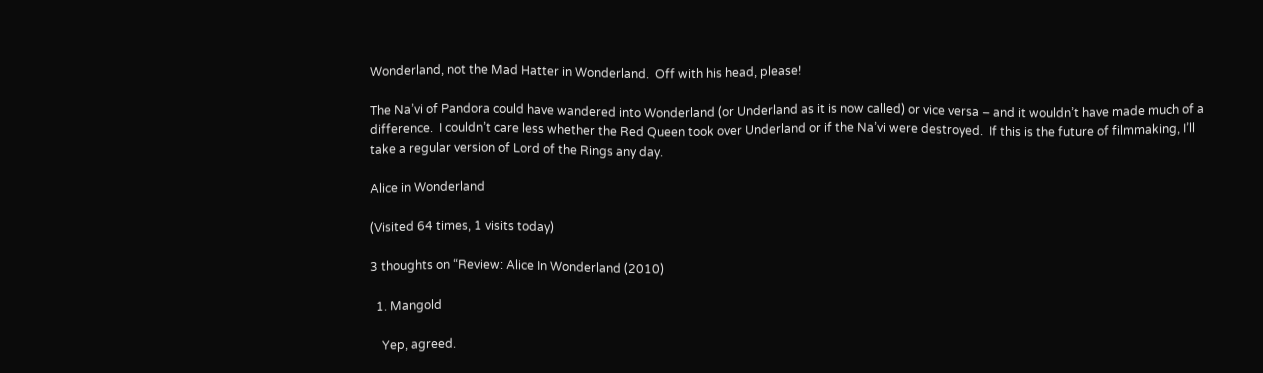Wonderland, not the Mad Hatter in Wonderland.  Off with his head, please!

The Na’vi of Pandora could have wandered into Wonderland (or Underland as it is now called) or vice versa – and it wouldn’t have made much of a difference.  I couldn’t care less whether the Red Queen took over Underland or if the Na’vi were destroyed.  If this is the future of filmmaking, I’ll take a regular version of Lord of the Rings any day.

Alice in Wonderland

(Visited 64 times, 1 visits today)

3 thoughts on “Review: Alice In Wonderland (2010)

  1. Mangold

    Yep, agreed.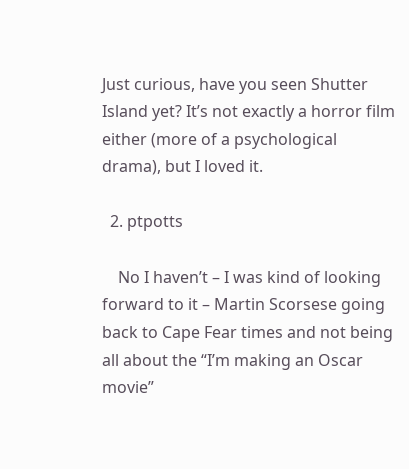Just curious, have you seen Shutter Island yet? It’s not exactly a horror film either (more of a psychological drama), but I loved it.

  2. ptpotts

    No I haven’t – I was kind of looking forward to it – Martin Scorsese going back to Cape Fear times and not being all about the “I’m making an Oscar movie”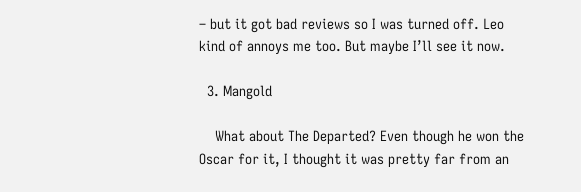– but it got bad reviews so I was turned off. Leo kind of annoys me too. But maybe I’ll see it now.

  3. Mangold

    What about The Departed? Even though he won the Oscar for it, I thought it was pretty far from an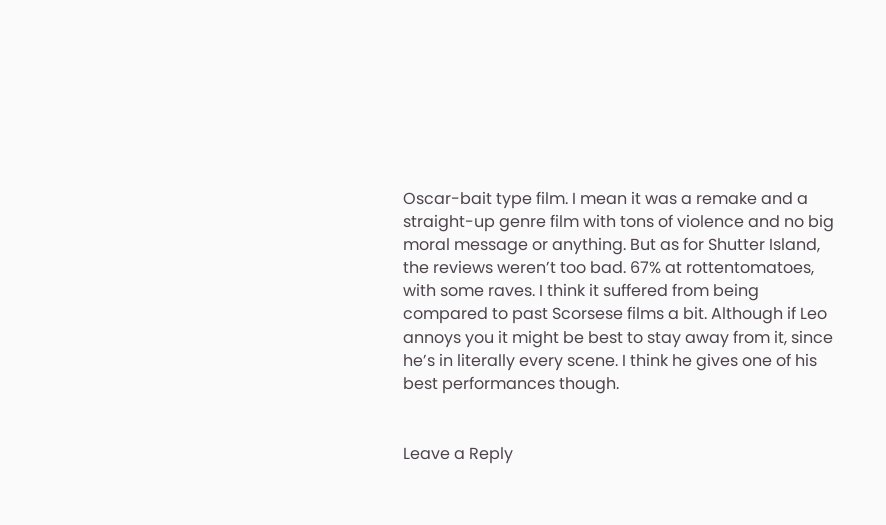Oscar-bait type film. I mean it was a remake and a straight-up genre film with tons of violence and no big moral message or anything. But as for Shutter Island, the reviews weren’t too bad. 67% at rottentomatoes, with some raves. I think it suffered from being compared to past Scorsese films a bit. Although if Leo annoys you it might be best to stay away from it, since he’s in literally every scene. I think he gives one of his best performances though.


Leave a Reply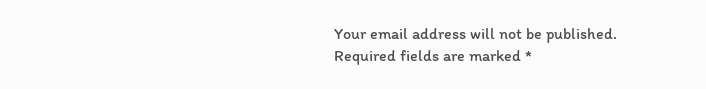Your email address will not be published. Required fields are marked *